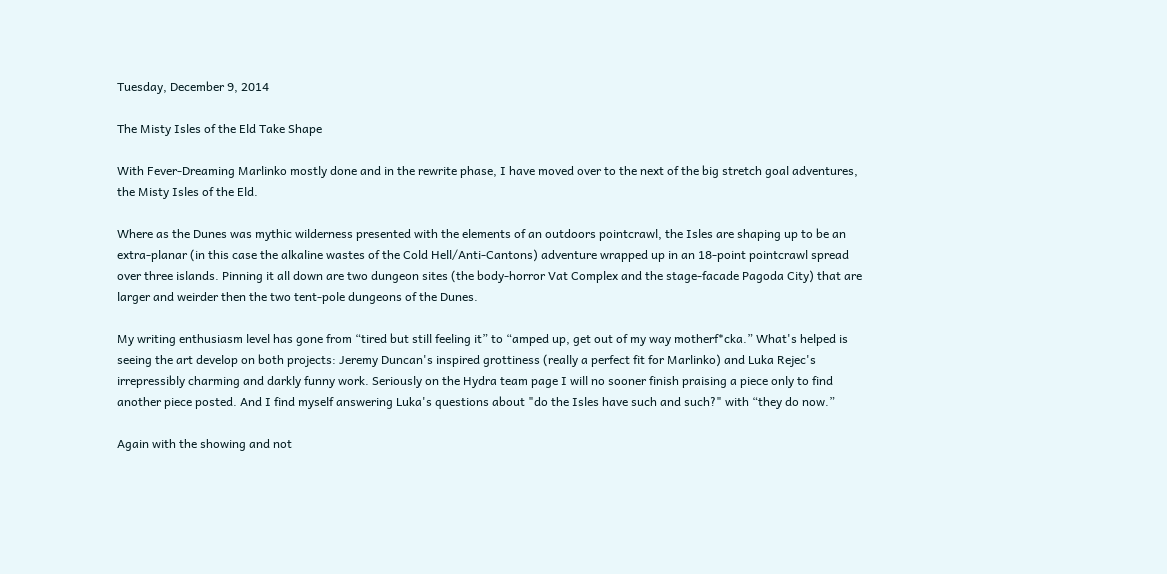Tuesday, December 9, 2014

The Misty Isles of the Eld Take Shape

With Fever-Dreaming Marlinko mostly done and in the rewrite phase, I have moved over to the next of the big stretch goal adventures, the Misty Isles of the Eld.

Where as the Dunes was mythic wilderness presented with the elements of an outdoors pointcrawl, the Isles are shaping up to be an extra-planar (in this case the alkaline wastes of the Cold Hell/Anti-Cantons) adventure wrapped up in an 18-point pointcrawl spread over three islands. Pinning it all down are two dungeon sites (the body-horror Vat Complex and the stage-facade Pagoda City) that are larger and weirder then the two tent-pole dungeons of the Dunes.

My writing enthusiasm level has gone from “tired but still feeling it” to “amped up, get out of my way motherf*cka.” What's helped is seeing the art develop on both projects: Jeremy Duncan's inspired grottiness (really a perfect fit for Marlinko) and Luka Rejec's irrepressibly charming and darkly funny work. Seriously on the Hydra team page I will no sooner finish praising a piece only to find another piece posted. And I find myself answering Luka's questions about "do the Isles have such and such?" with “they do now.”

Again with the showing and not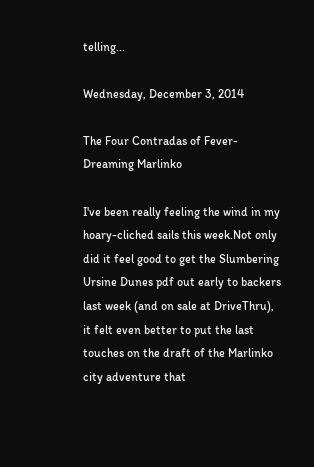telling...

Wednesday, December 3, 2014

The Four Contradas of Fever-Dreaming Marlinko

I've been really feeling the wind in my hoary-cliched sails this week.Not only did it feel good to get the Slumbering Ursine Dunes pdf out early to backers last week (and on sale at DriveThru), it felt even better to put the last touches on the draft of the Marlinko city adventure that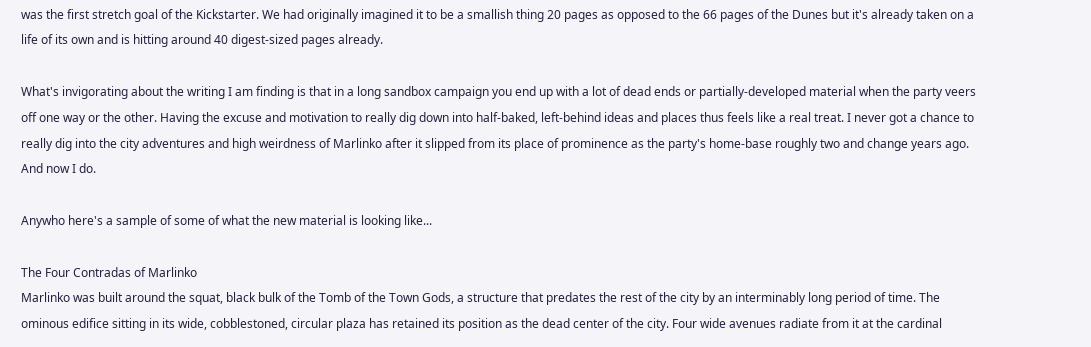was the first stretch goal of the Kickstarter. We had originally imagined it to be a smallish thing 20 pages as opposed to the 66 pages of the Dunes but it's already taken on a life of its own and is hitting around 40 digest-sized pages already.

What's invigorating about the writing I am finding is that in a long sandbox campaign you end up with a lot of dead ends or partially-developed material when the party veers off one way or the other. Having the excuse and motivation to really dig down into half-baked, left-behind ideas and places thus feels like a real treat. I never got a chance to really dig into the city adventures and high weirdness of Marlinko after it slipped from its place of prominence as the party's home-base roughly two and change years ago. And now I do.

Anywho here's a sample of some of what the new material is looking like...

The Four Contradas of Marlinko
Marlinko was built around the squat, black bulk of the Tomb of the Town Gods, a structure that predates the rest of the city by an interminably long period of time. The ominous edifice sitting in its wide, cobblestoned, circular plaza has retained its position as the dead center of the city. Four wide avenues radiate from it at the cardinal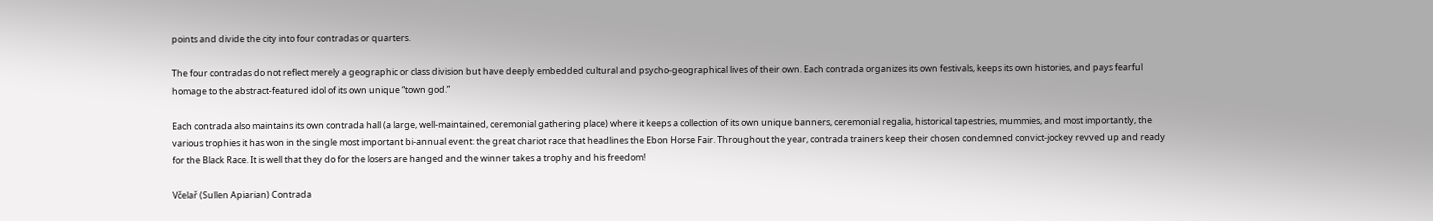points and divide the city into four contradas or quarters.

The four contradas do not reflect merely a geographic or class division but have deeply embedded cultural and psycho-geographical lives of their own. Each contrada organizes its own festivals, keeps its own histories, and pays fearful homage to the abstract-featured idol of its own unique “town god.”

Each contrada also maintains its own contrada hall (a large, well-maintained, ceremonial gathering place) where it keeps a collection of its own unique banners, ceremonial regalia, historical tapestries, mummies, and most importantly, the various trophies it has won in the single most important bi-annual event: the great chariot race that headlines the Ebon Horse Fair. Throughout the year, contrada trainers keep their chosen condemned convict-jockey revved up and ready for the Black Race. It is well that they do for the losers are hanged and the winner takes a trophy and his freedom!

Včelař (Sullen Apiarian) Contrada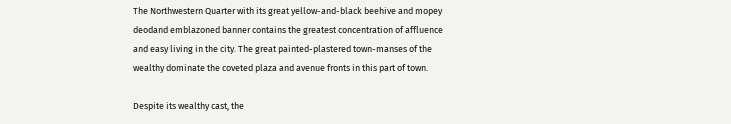The Northwestern Quarter with its great yellow-and-black beehive and mopey deodand emblazoned banner contains the greatest concentration of affluence and easy living in the city. The great painted-plastered town-manses of the wealthy dominate the coveted plaza and avenue fronts in this part of town.

Despite its wealthy cast, the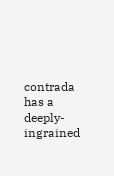contrada has a deeply-ingrained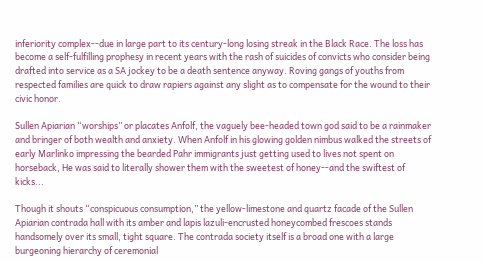inferiority complex--due in large part to its century-long losing streak in the Black Race. The loss has become a self-fulfilling prophesy in recent years with the rash of suicides of convicts who consider being drafted into service as a SA jockey to be a death sentence anyway. Roving gangs of youths from respected families are quick to draw rapiers against any slight as to compensate for the wound to their civic honor.

Sullen Apiarian “worships” or placates Anfolf, the vaguely bee-headed town god said to be a rainmaker and bringer of both wealth and anxiety. When Anfolf in his glowing golden nimbus walked the streets of early Marlinko impressing the bearded Pahr immigrants just getting used to lives not spent on horseback, He was said to literally shower them with the sweetest of honey--and the swiftest of kicks...

Though it shouts “conspicuous consumption,” the yellow-limestone and quartz facade of the Sullen Apiarian contrada hall with its amber and lapis lazuli-encrusted honeycombed frescoes stands handsomely over its small, tight square. The contrada society itself is a broad one with a large burgeoning hierarchy of ceremonial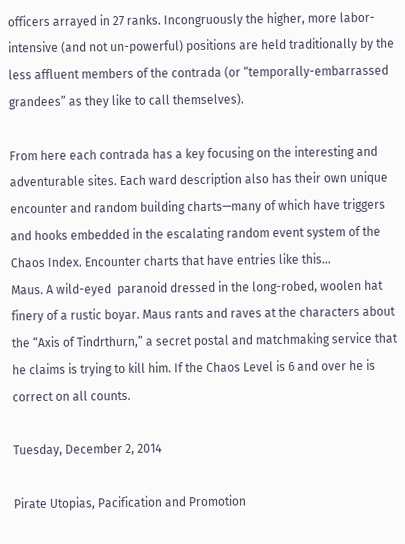officers arrayed in 27 ranks. Incongruously the higher, more labor-intensive (and not un-powerful) positions are held traditionally by the less affluent members of the contrada (or “temporally-embarrassed grandees” as they like to call themselves).

From here each contrada has a key focusing on the interesting and adventurable sites. Each ward description also has their own unique encounter and random building charts—many of which have triggers and hooks embedded in the escalating random event system of the Chaos Index. Encounter charts that have entries like this...
Maus. A wild-eyed  paranoid dressed in the long-robed, woolen hat finery of a rustic boyar. Maus rants and raves at the characters about the “Axis of Tindrthurn,” a secret postal and matchmaking service that he claims is trying to kill him. If the Chaos Level is 6 and over he is correct on all counts.

Tuesday, December 2, 2014

Pirate Utopias, Pacification and Promotion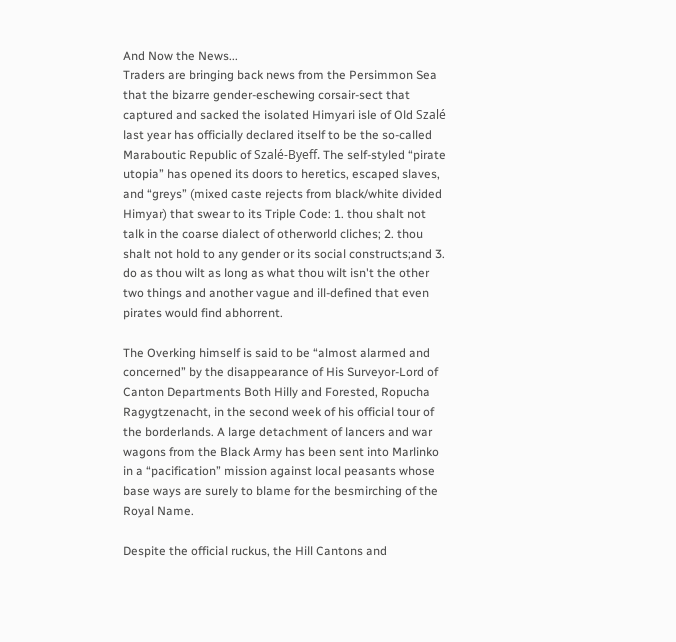And Now the News...
Traders are bringing back news from the Persimmon Sea that the bizarre gender-eschewing corsair-sect that captured and sacked the isolated Himyari isle of Old Szalé last year has officially declared itself to be the so-called Maraboutic Republic of Szalé-Byeff. The self-styled “pirate utopia” has opened its doors to heretics, escaped slaves, and “greys” (mixed caste rejects from black/white divided Himyar) that swear to its Triple Code: 1. thou shalt not talk in the coarse dialect of otherworld cliches; 2. thou shalt not hold to any gender or its social constructs;and 3. do as thou wilt as long as what thou wilt isn't the other two things and another vague and ill-defined that even pirates would find abhorrent.

The Overking himself is said to be “almost alarmed and concerned” by the disappearance of His Surveyor-Lord of Canton Departments Both Hilly and Forested, Ropucha Ragygtzenacht, in the second week of his official tour of the borderlands. A large detachment of lancers and war wagons from the Black Army has been sent into Marlinko in a “pacification” mission against local peasants whose base ways are surely to blame for the besmirching of the Royal Name.

Despite the official ruckus, the Hill Cantons and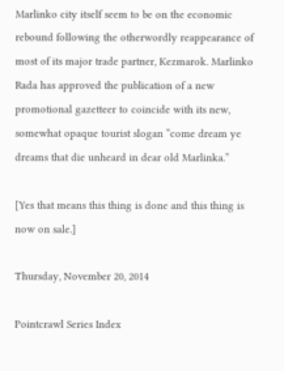Marlinko city itself seem to be on the economic rebound following the otherwordly reappearance of most of its major trade partner, Kezmarok. Marlinko Rada has approved the publication of a new promotional gazetteer to coincide with its new, somewhat opaque tourist slogan “come dream ye dreams that die unheard in dear old Marlinka.”

[Yes that means this thing is done and this thing is now on sale.]

Thursday, November 20, 2014

Pointcrawl Series Index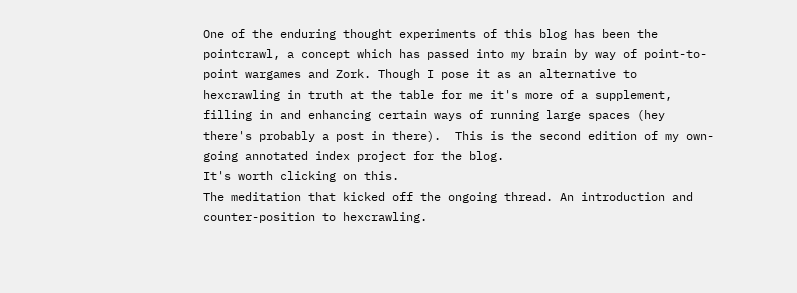One of the enduring thought experiments of this blog has been the pointcrawl, a concept which has passed into my brain by way of point-to-point wargames and Zork. Though I pose it as an alternative to hexcrawling in truth at the table for me it's more of a supplement, filling in and enhancing certain ways of running large spaces (hey there's probably a post in there).  This is the second edition of my own-going annotated index project for the blog.
It's worth clicking on this.
The meditation that kicked off the ongoing thread. An introduction and counter-position to hexcrawling.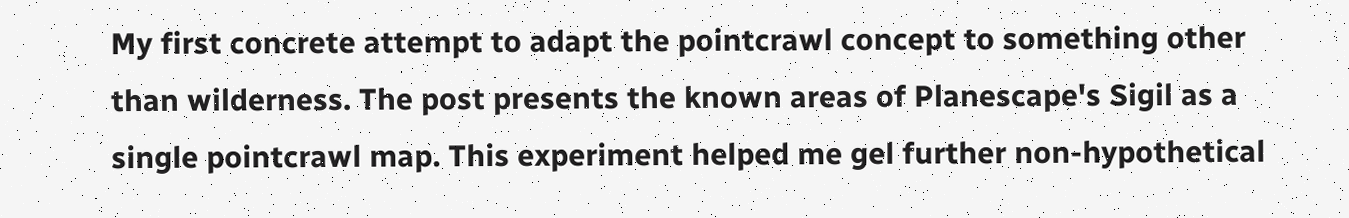My first concrete attempt to adapt the pointcrawl concept to something other than wilderness. The post presents the known areas of Planescape's Sigil as a single pointcrawl map. This experiment helped me gel further non-hypothetical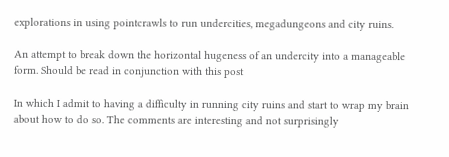explorations in using pointcrawls to run undercities, megadungeons and city ruins.

An attempt to break down the horizontal hugeness of an undercity into a manageable form. Should be read in conjunction with this post

In which I admit to having a difficulty in running city ruins and start to wrap my brain about how to do so. The comments are interesting and not surprisingly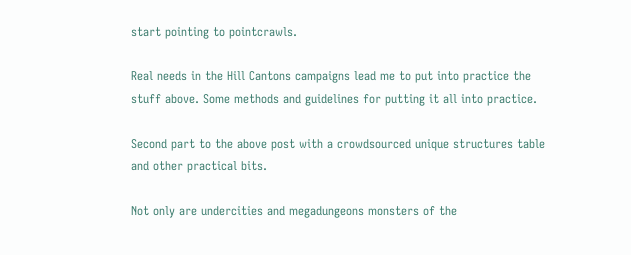start pointing to pointcrawls.

Real needs in the Hill Cantons campaigns lead me to put into practice the stuff above. Some methods and guidelines for putting it all into practice.

Second part to the above post with a crowdsourced unique structures table and other practical bits.

Not only are undercities and megadungeons monsters of the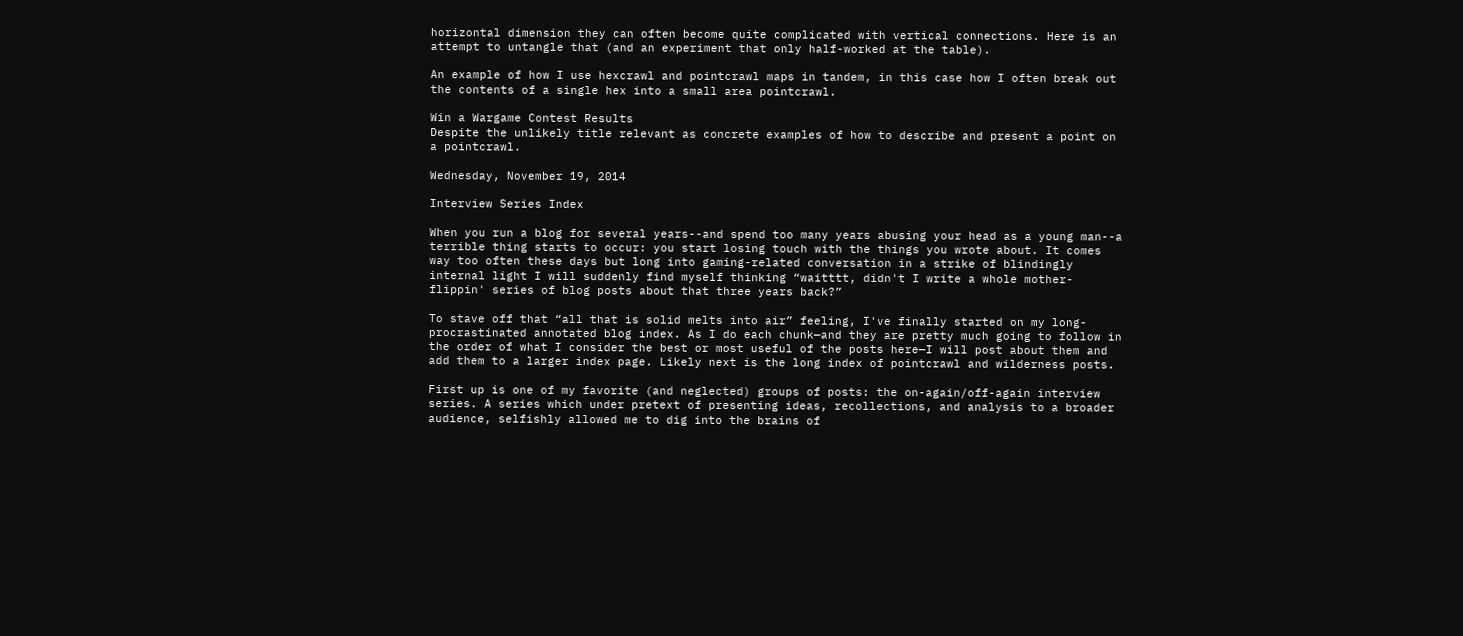horizontal dimension they can often become quite complicated with vertical connections. Here is an attempt to untangle that (and an experiment that only half-worked at the table).

An example of how I use hexcrawl and pointcrawl maps in tandem, in this case how I often break out the contents of a single hex into a small area pointcrawl.

Win a Wargame Contest Results
Despite the unlikely title relevant as concrete examples of how to describe and present a point on a pointcrawl.

Wednesday, November 19, 2014

Interview Series Index

When you run a blog for several years--and spend too many years abusing your head as a young man--a terrible thing starts to occur: you start losing touch with the things you wrote about. It comes way too often these days but long into gaming-related conversation in a strike of blindingly internal light I will suddenly find myself thinking “waitttt, didn't I write a whole mother-flippin' series of blog posts about that three years back?”

To stave off that “all that is solid melts into air” feeling, I've finally started on my long-procrastinated annotated blog index. As I do each chunk—and they are pretty much going to follow in the order of what I consider the best or most useful of the posts here—I will post about them and add them to a larger index page. Likely next is the long index of pointcrawl and wilderness posts.

First up is one of my favorite (and neglected) groups of posts: the on-again/off-again interview series. A series which under pretext of presenting ideas, recollections, and analysis to a broader audience, selfishly allowed me to dig into the brains of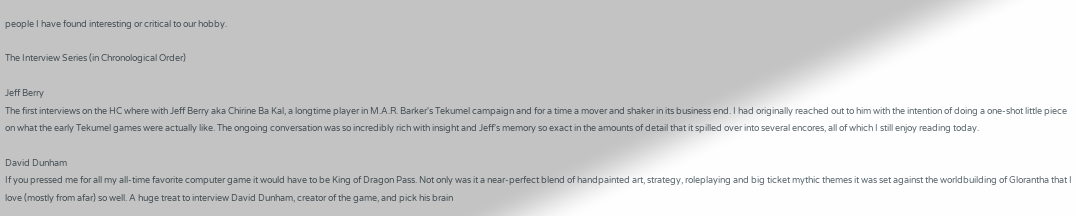people I have found interesting or critical to our hobby.

The Interview Series (in Chronological Order)

Jeff Berry
The first interviews on the HC where with Jeff Berry aka Chirine Ba Kal, a longtime player in M.A.R. Barker's Tekumel campaign and for a time a mover and shaker in its business end. I had originally reached out to him with the intention of doing a one-shot little piece on what the early Tekumel games were actually like. The ongoing conversation was so incredibly rich with insight and Jeff's memory so exact in the amounts of detail that it spilled over into several encores, all of which I still enjoy reading today.

David Dunham
If you pressed me for all my all-time favorite computer game it would have to be King of Dragon Pass. Not only was it a near-perfect blend of handpainted art, strategy, roleplaying and big ticket mythic themes it was set against the worldbuilding of Glorantha that I love (mostly from afar) so well. A huge treat to interview David Dunham, creator of the game, and pick his brain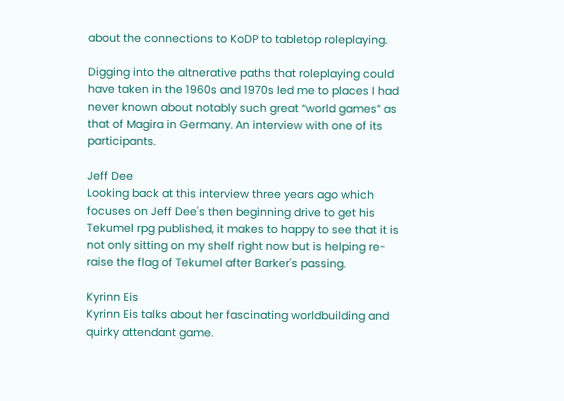about the connections to KoDP to tabletop roleplaying.

Digging into the altnerative paths that roleplaying could have taken in the 1960s and 1970s led me to places I had never known about notably such great “world games” as that of Magira in Germany. An interview with one of its participants.

Jeff Dee
Looking back at this interview three years ago which focuses on Jeff Dee's then beginning drive to get his Tekumel rpg published, it makes to happy to see that it is not only sitting on my shelf right now but is helping re-raise the flag of Tekumel after Barker's passing.

Kyrinn Eis
Kyrinn Eis talks about her fascinating worldbuilding and quirky attendant game.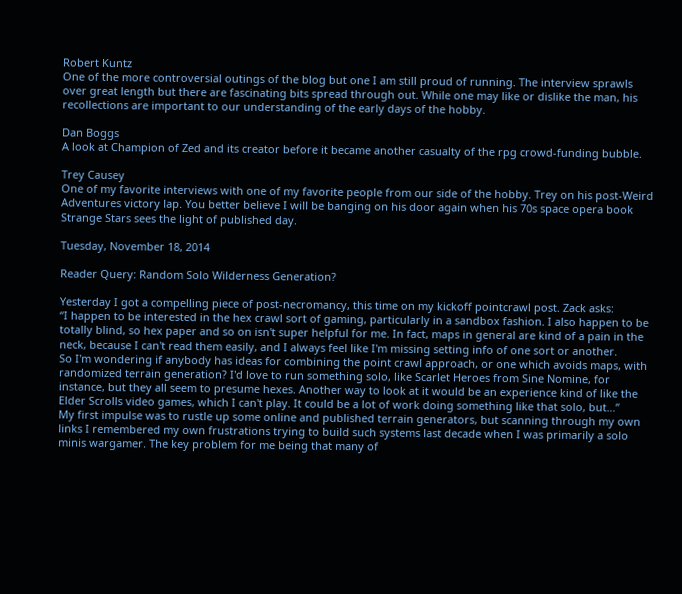Robert Kuntz
One of the more controversial outings of the blog but one I am still proud of running. The interview sprawls over great length but there are fascinating bits spread through out. While one may like or dislike the man, his recollections are important to our understanding of the early days of the hobby.

Dan Boggs
A look at Champion of Zed and its creator before it became another casualty of the rpg crowd-funding bubble.

Trey Causey
One of my favorite interviews with one of my favorite people from our side of the hobby. Trey on his post-Weird Adventures victory lap. You better believe I will be banging on his door again when his 70s space opera book Strange Stars sees the light of published day.

Tuesday, November 18, 2014

Reader Query: Random Solo Wilderness Generation?

Yesterday I got a compelling piece of post-necromancy, this time on my kickoff pointcrawl post. Zack asks:
“I happen to be interested in the hex crawl sort of gaming, particularly in a sandbox fashion. I also happen to be totally blind, so hex paper and so on isn't super helpful for me. In fact, maps in general are kind of a pain in the neck, because I can't read them easily, and I always feel like I'm missing setting info of one sort or another.
So I'm wondering if anybody has ideas for combining the point crawl approach, or one which avoids maps, with randomized terrain generation? I'd love to run something solo, like Scarlet Heroes from Sine Nomine, for instance, but they all seem to presume hexes. Another way to look at it would be an experience kind of like the Elder Scrolls video games, which I can't play. It could be a lot of work doing something like that solo, but…”
My first impulse was to rustle up some online and published terrain generators, but scanning through my own links I remembered my own frustrations trying to build such systems last decade when I was primarily a solo minis wargamer. The key problem for me being that many of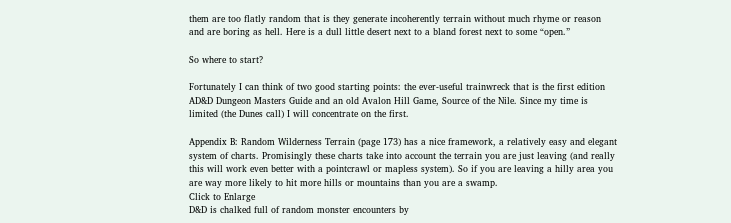them are too flatly random that is they generate incoherently terrain without much rhyme or reason and are boring as hell. Here is a dull little desert next to a bland forest next to some “open.”

So where to start?

Fortunately I can think of two good starting points: the ever-useful trainwreck that is the first edition AD&D Dungeon Masters Guide and an old Avalon Hill Game, Source of the Nile. Since my time is limited (the Dunes call) I will concentrate on the first.

Appendix B: Random Wilderness Terrain (page 173) has a nice framework, a relatively easy and elegant system of charts. Promisingly these charts take into account the terrain you are just leaving (and really this will work even better with a pointcrawl or mapless system). So if you are leaving a hilly area you are way more likely to hit more hills or mountains than you are a swamp.
Click to Enlarge
D&D is chalked full of random monster encounters by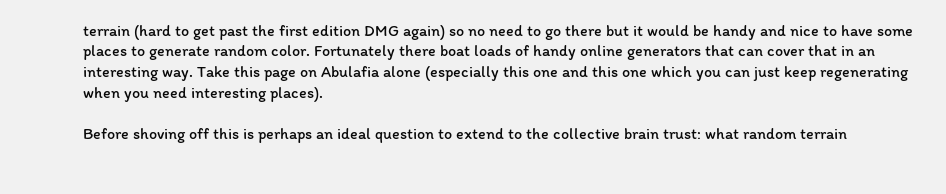terrain (hard to get past the first edition DMG again) so no need to go there but it would be handy and nice to have some places to generate random color. Fortunately there boat loads of handy online generators that can cover that in an interesting way. Take this page on Abulafia alone (especially this one and this one which you can just keep regenerating when you need interesting places).

Before shoving off this is perhaps an ideal question to extend to the collective brain trust: what random terrain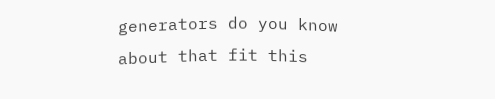generators do you know about that fit this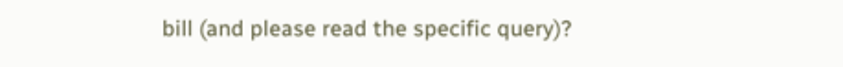bill (and please read the specific query)?